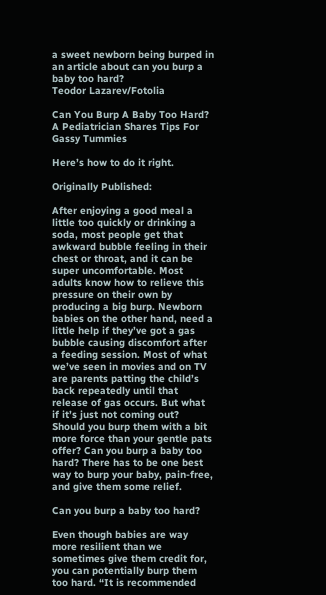a sweet newborn being burped in an article about can you burp a baby too hard?
Teodor Lazarev/Fotolia

Can You Burp A Baby Too Hard? A Pediatrician Shares Tips For Gassy Tummies

Here’s how to do it right.

Originally Published:

After enjoying a good meal a little too quickly or drinking a soda, most people get that awkward bubble feeling in their chest or throat, and it can be super uncomfortable. Most adults know how to relieve this pressure on their own by producing a big burp. Newborn babies on the other hand, need a little help if they’ve got a gas bubble causing discomfort after a feeding session. Most of what we’ve seen in movies and on TV are parents patting the child’s back repeatedly until that release of gas occurs. But what if it’s just not coming out? Should you burp them with a bit more force than your gentle pats offer? Can you burp a baby too hard? There has to be one best way to burp your baby, pain-free, and give them some relief.

Can you burp a baby too hard?

Even though babies are way more resilient than we sometimes give them credit for, you can potentially burp them too hard. “It is recommended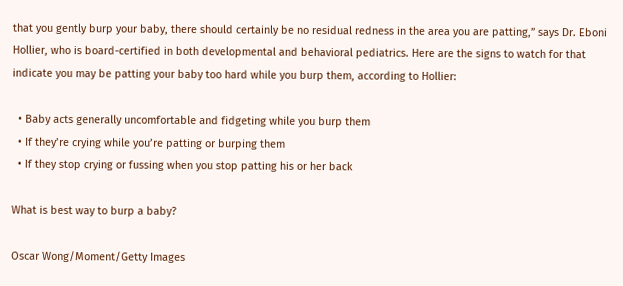that you gently burp your baby, there should certainly be no residual redness in the area you are patting,” says Dr. Eboni Hollier, who is board-certified in both developmental and behavioral pediatrics. Here are the signs to watch for that indicate you may be patting your baby too hard while you burp them, according to Hollier:

  • Baby acts generally uncomfortable and fidgeting while you burp them
  • If they’re crying while you’re patting or burping them
  • If they stop crying or fussing when you stop patting his or her back

What is best way to burp a baby?

Oscar Wong/Moment/Getty Images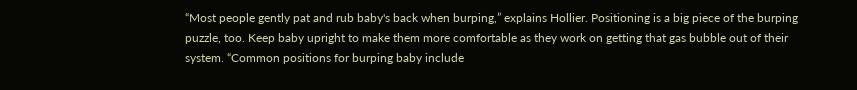“Most people gently pat and rub baby's back when burping,” explains Hollier. Positioning is a big piece of the burping puzzle, too. Keep baby upright to make them more comfortable as they work on getting that gas bubble out of their system. “Common positions for burping baby include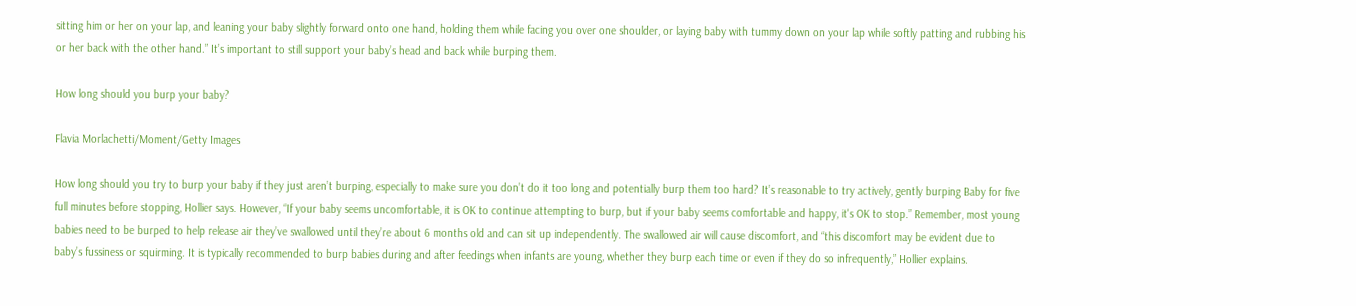sitting him or her on your lap, and leaning your baby slightly forward onto one hand, holding them while facing you over one shoulder, or laying baby with tummy down on your lap while softly patting and rubbing his or her back with the other hand.” It’s important to still support your baby’s head and back while burping them.

How long should you burp your baby?

Flavia Morlachetti/Moment/Getty Images

How long should you try to burp your baby if they just aren’t burping, especially to make sure you don’t do it too long and potentially burp them too hard? It’s reasonable to try actively, gently burping Baby for five full minutes before stopping, Hollier says. However, “If your baby seems uncomfortable, it is OK to continue attempting to burp, but if your baby seems comfortable and happy, it's OK to stop.” Remember, most young babies need to be burped to help release air they’ve swallowed until they’re about 6 months old and can sit up independently. The swallowed air will cause discomfort, and “this discomfort may be evident due to baby’s fussiness or squirming. It is typically recommended to burp babies during and after feedings when infants are young, whether they burp each time or even if they do so infrequently,” Hollier explains.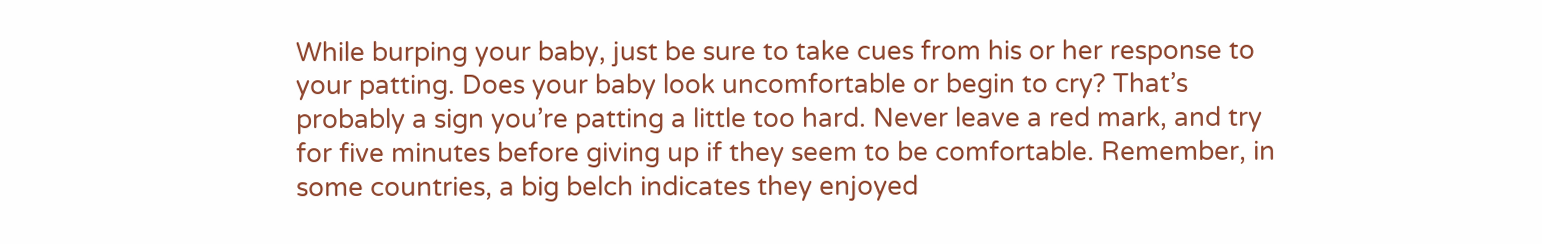While burping your baby, just be sure to take cues from his or her response to your patting. Does your baby look uncomfortable or begin to cry? That’s probably a sign you’re patting a little too hard. Never leave a red mark, and try for five minutes before giving up if they seem to be comfortable. Remember, in some countries, a big belch indicates they enjoyed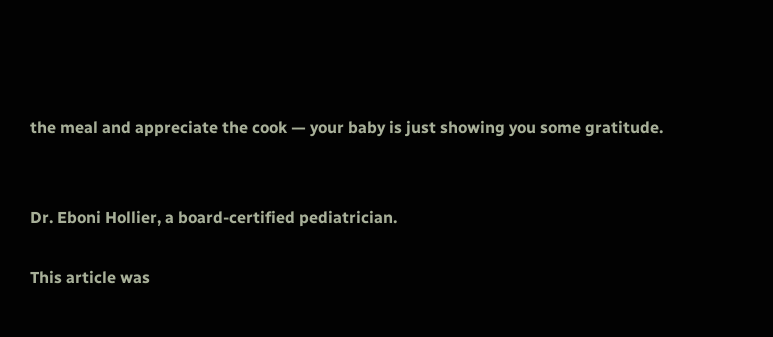the meal and appreciate the cook — your baby is just showing you some gratitude.


Dr. Eboni Hollier, a board-certified pediatrician.

This article was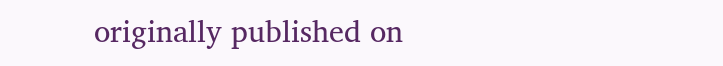originally published on